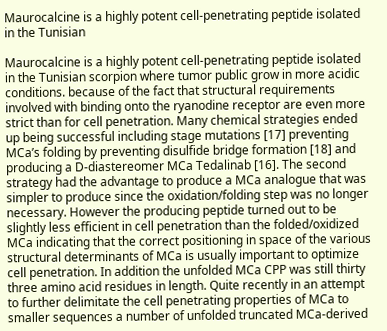Maurocalcine is a highly potent cell-penetrating peptide isolated in the Tunisian

Maurocalcine is a highly potent cell-penetrating peptide isolated in the Tunisian scorpion where tumor public grow in more acidic conditions. because of the fact that structural requirements involved with binding onto the ryanodine receptor are even more strict than for cell penetration. Many chemical strategies ended up being successful including stage mutations [17] preventing MCa’s folding by preventing disulfide bridge formation [18] and producing a D-diastereomer MCa Tedalinab [16]. The second strategy had the advantage to produce a MCa analogue that was simpler to produce since the oxidation/folding step was no longer necessary. However the producing peptide turned out to be slightly less efficient in cell penetration than the folded/oxidized MCa indicating that the correct positioning in space of the various structural determinants of MCa is usually important to optimize cell penetration. In addition the unfolded MCa CPP was still thirty three amino acid residues in length. Quite recently in an attempt to further delimitate the cell penetrating properties of MCa to smaller sequences a number of unfolded truncated MCa-derived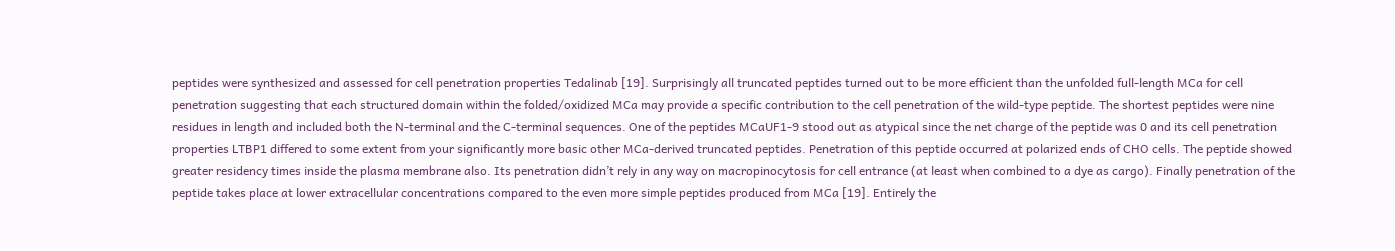peptides were synthesized and assessed for cell penetration properties Tedalinab [19]. Surprisingly all truncated peptides turned out to be more efficient than the unfolded full-length MCa for cell penetration suggesting that each structured domain within the folded/oxidized MCa may provide a specific contribution to the cell penetration of the wild-type peptide. The shortest peptides were nine residues in length and included both the N-terminal and the C-terminal sequences. One of the peptides MCaUF1-9 stood out as atypical since the net charge of the peptide was 0 and its cell penetration properties LTBP1 differed to some extent from your significantly more basic other MCa-derived truncated peptides. Penetration of this peptide occurred at polarized ends of CHO cells. The peptide showed greater residency times inside the plasma membrane also. Its penetration didn’t rely in any way on macropinocytosis for cell entrance (at least when combined to a dye as cargo). Finally penetration of the peptide takes place at lower extracellular concentrations compared to the even more simple peptides produced from MCa [19]. Entirely the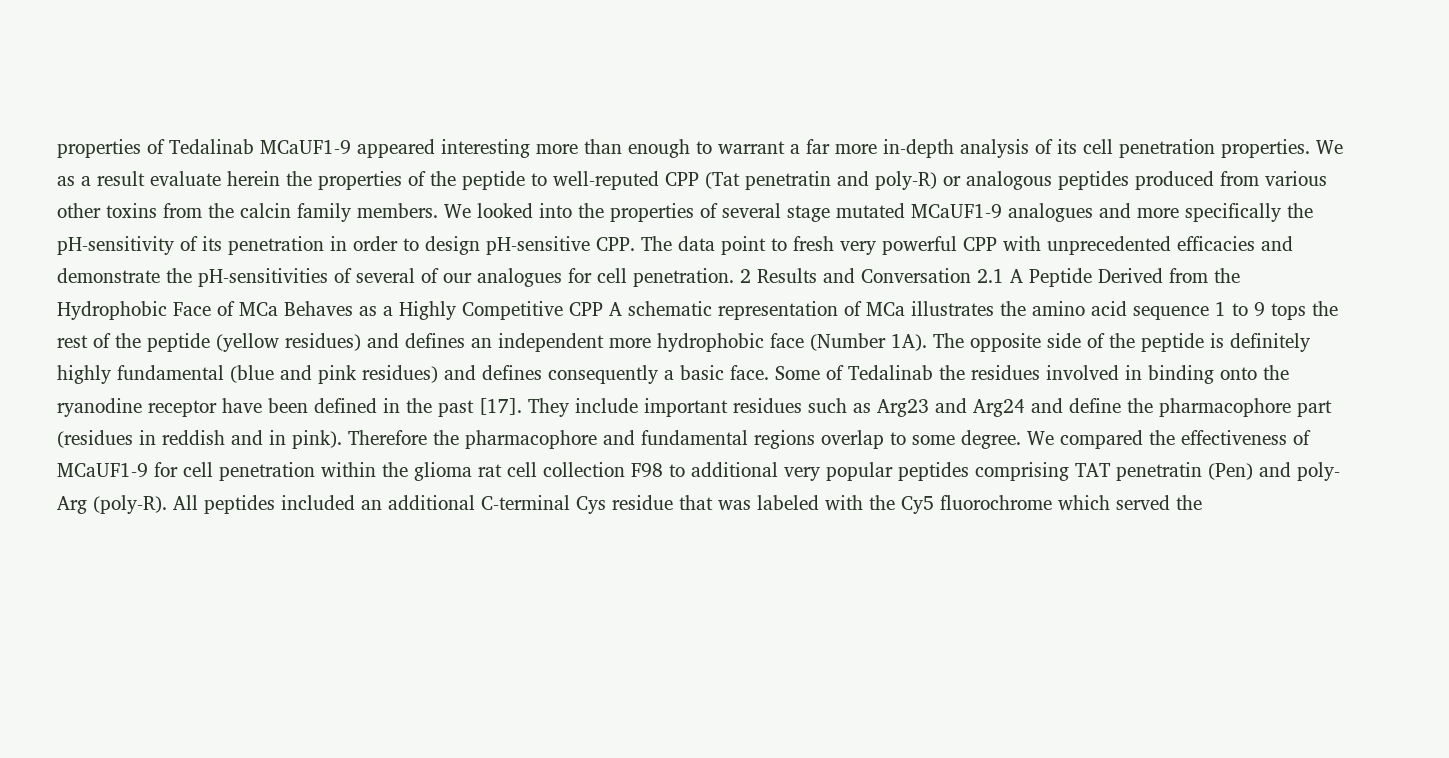properties of Tedalinab MCaUF1-9 appeared interesting more than enough to warrant a far more in-depth analysis of its cell penetration properties. We as a result evaluate herein the properties of the peptide to well-reputed CPP (Tat penetratin and poly-R) or analogous peptides produced from various other toxins from the calcin family members. We looked into the properties of several stage mutated MCaUF1-9 analogues and more specifically the pH-sensitivity of its penetration in order to design pH-sensitive CPP. The data point to fresh very powerful CPP with unprecedented efficacies and demonstrate the pH-sensitivities of several of our analogues for cell penetration. 2 Results and Conversation 2.1 A Peptide Derived from the Hydrophobic Face of MCa Behaves as a Highly Competitive CPP A schematic representation of MCa illustrates the amino acid sequence 1 to 9 tops the rest of the peptide (yellow residues) and defines an independent more hydrophobic face (Number 1A). The opposite side of the peptide is definitely highly fundamental (blue and pink residues) and defines consequently a basic face. Some of Tedalinab the residues involved in binding onto the ryanodine receptor have been defined in the past [17]. They include important residues such as Arg23 and Arg24 and define the pharmacophore part (residues in reddish and in pink). Therefore the pharmacophore and fundamental regions overlap to some degree. We compared the effectiveness of MCaUF1-9 for cell penetration within the glioma rat cell collection F98 to additional very popular peptides comprising TAT penetratin (Pen) and poly-Arg (poly-R). All peptides included an additional C-terminal Cys residue that was labeled with the Cy5 fluorochrome which served the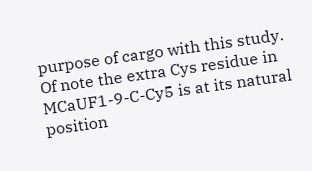purpose of cargo with this study. Of note the extra Cys residue in MCaUF1-9-C-Cy5 is at its natural position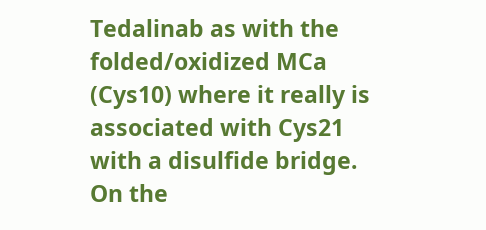Tedalinab as with the folded/oxidized MCa (Cys10) where it really is associated with Cys21 with a disulfide bridge. On the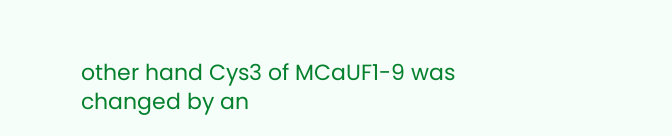other hand Cys3 of MCaUF1-9 was changed by an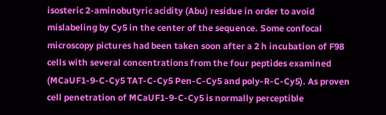isosteric 2-aminobutyric acidity (Abu) residue in order to avoid mislabeling by Cy5 in the center of the sequence. Some confocal microscopy pictures had been taken soon after a 2 h incubation of F98 cells with several concentrations from the four peptides examined (MCaUF1-9-C-Cy5 TAT-C-Cy5 Pen-C-Cy5 and poly-R-C-Cy5). As proven cell penetration of MCaUF1-9-C-Cy5 is normally perceptible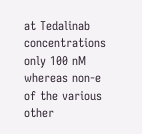at Tedalinab concentrations only 100 nM whereas non-e of the various other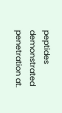peptides demonstrated penetration at.